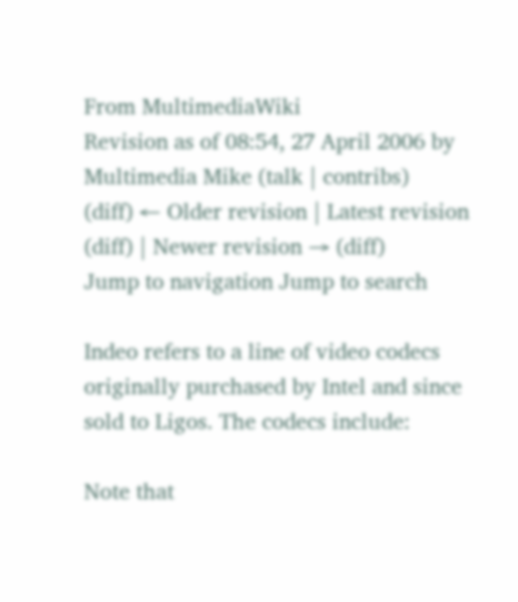From MultimediaWiki
Revision as of 08:54, 27 April 2006 by Multimedia Mike (talk | contribs)
(diff) ← Older revision | Latest revision (diff) | Newer revision → (diff)
Jump to navigation Jump to search

Indeo refers to a line of video codecs originally purchased by Intel and since sold to Ligos. The codecs include:

Note that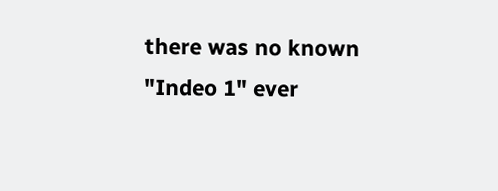there was no known "Indeo 1" ever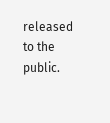released to the public.